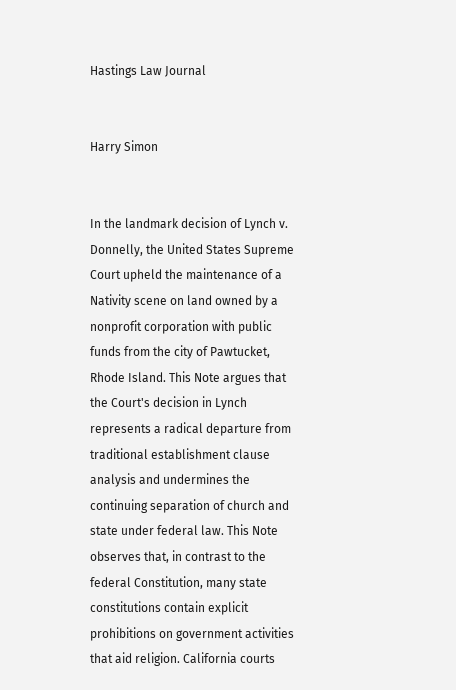Hastings Law Journal


Harry Simon


In the landmark decision of Lynch v. Donnelly, the United States Supreme Court upheld the maintenance of a Nativity scene on land owned by a nonprofit corporation with public funds from the city of Pawtucket, Rhode Island. This Note argues that the Court's decision in Lynch represents a radical departure from traditional establishment clause analysis and undermines the continuing separation of church and state under federal law. This Note observes that, in contrast to the federal Constitution, many state constitutions contain explicit prohibitions on government activities that aid religion. California courts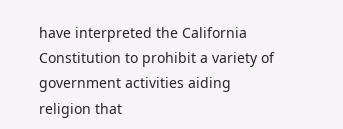have interpreted the California Constitution to prohibit a variety of government activities aiding religion that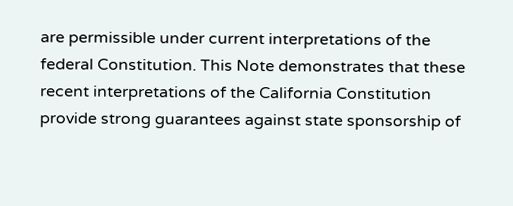are permissible under current interpretations of the federal Constitution. This Note demonstrates that these recent interpretations of the California Constitution provide strong guarantees against state sponsorship of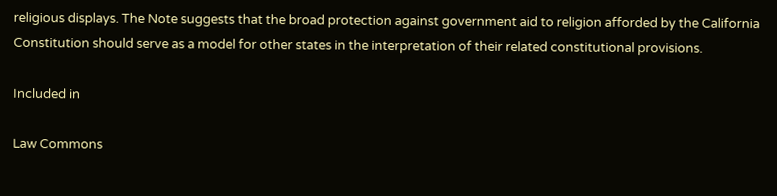religious displays. The Note suggests that the broad protection against government aid to religion afforded by the California Constitution should serve as a model for other states in the interpretation of their related constitutional provisions.

Included in

Law Commons